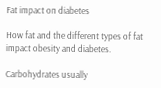Fat impact on diabetes

How fat and the different types of fat impact obesity and diabetes.

Carbohydrates usually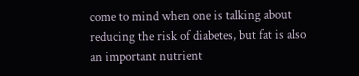come to mind when one is talking about reducing the risk of diabetes, but fat is also an important nutrient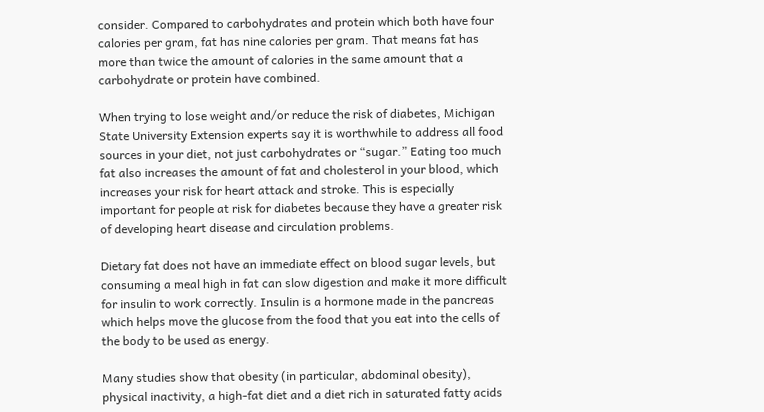consider. Compared to carbohydrates and protein which both have four calories per gram, fat has nine calories per gram. That means fat has more than twice the amount of calories in the same amount that a carbohydrate or protein have combined.

When trying to lose weight and/or reduce the risk of diabetes, Michigan State University Extension experts say it is worthwhile to address all food sources in your diet, not just carbohydrates or “sugar.” Eating too much fat also increases the amount of fat and cholesterol in your blood, which increases your risk for heart attack and stroke. This is especially important for people at risk for diabetes because they have a greater risk of developing heart disease and circulation problems.

Dietary fat does not have an immediate effect on blood sugar levels, but consuming a meal high in fat can slow digestion and make it more difficult for insulin to work correctly. Insulin is a hormone made in the pancreas which helps move the glucose from the food that you eat into the cells of the body to be used as energy.

Many studies show that obesity (in particular, abdominal obesity), physical inactivity, a high-fat diet and a diet rich in saturated fatty acids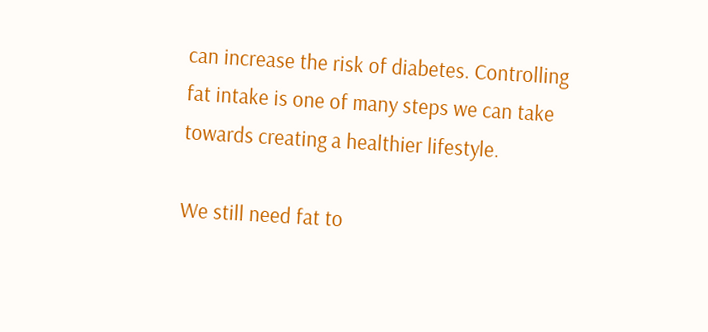can increase the risk of diabetes. Controlling fat intake is one of many steps we can take towards creating a healthier lifestyle.

We still need fat to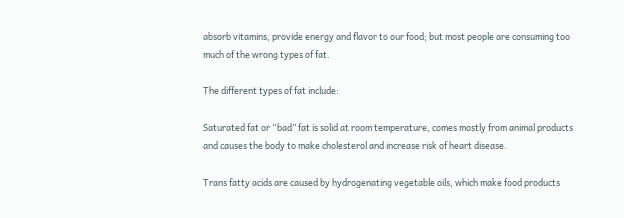absorb vitamins, provide energy and flavor to our food; but most people are consuming too much of the wrong types of fat.

The different types of fat include:

Saturated fat or “bad” fat is solid at room temperature, comes mostly from animal products and causes the body to make cholesterol and increase risk of heart disease.

Trans fatty acids are caused by hydrogenating vegetable oils, which make food products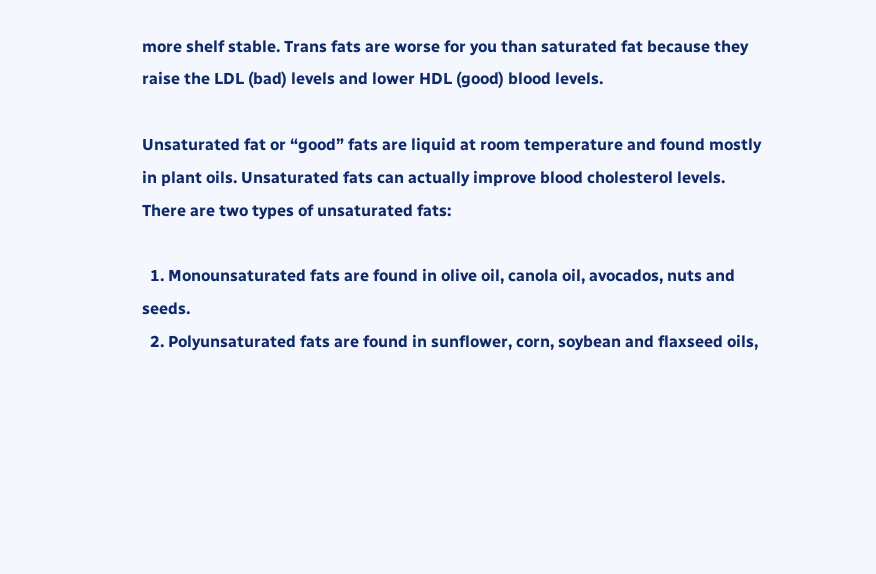more shelf stable. Trans fats are worse for you than saturated fat because they raise the LDL (bad) levels and lower HDL (good) blood levels.

Unsaturated fat or “good” fats are liquid at room temperature and found mostly in plant oils. Unsaturated fats can actually improve blood cholesterol levels. There are two types of unsaturated fats:

  1. Monounsaturated fats are found in olive oil, canola oil, avocados, nuts and seeds.
  2. Polyunsaturated fats are found in sunflower, corn, soybean and flaxseed oils,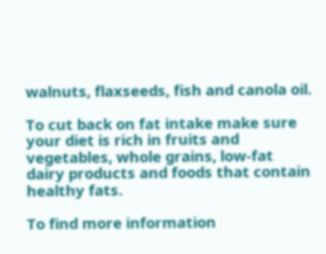walnuts, flaxseeds, fish and canola oil.

To cut back on fat intake make sure your diet is rich in fruits and vegetables, whole grains, low-fat dairy products and foods that contain healthy fats.

To find more information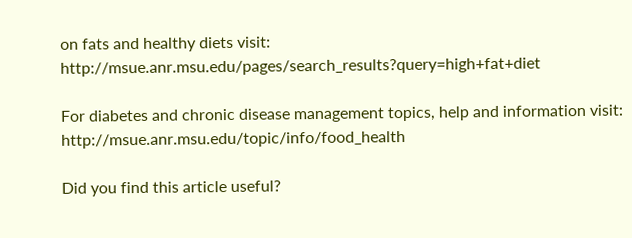on fats and healthy diets visit: http://msue.anr.msu.edu/pages/search_results?query=high+fat+diet

For diabetes and chronic disease management topics, help and information visit: http://msue.anr.msu.edu/topic/info/food_health

Did you find this article useful?